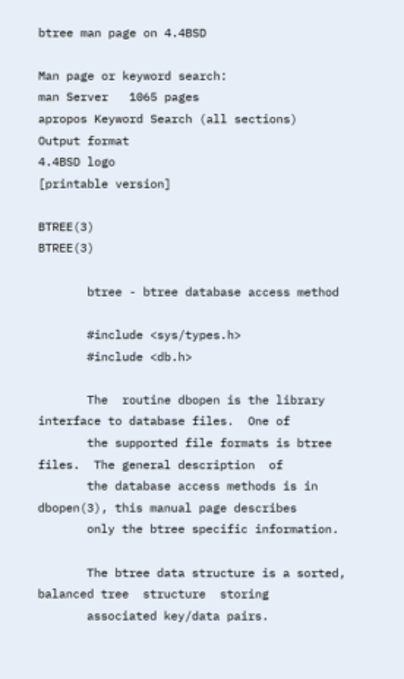btree man page on 4.4BSD

Man page or keyword search:
man Server   1065 pages
apropos Keyword Search (all sections)
Output format
4.4BSD logo
[printable version]

BTREE(3)                                  BTREE(3)

       btree - btree database access method

       #include <sys/types.h>
       #include <db.h>

       The  routine dbopen is the library interface to database files.  One of
       the supported file formats is btree files.  The general description  of
       the database access methods is in dbopen(3), this manual page describes
       only the btree specific information.

       The btree data structure is a sorted, balanced tree  structure  storing
       associated key/data pairs.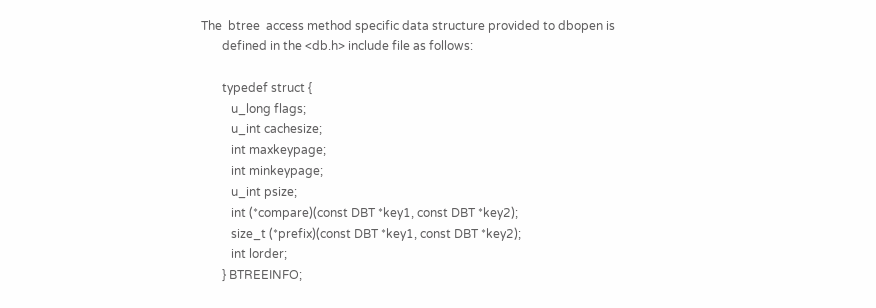The  btree  access method specific data structure provided to dbopen is
       defined in the <db.h> include file as follows:

       typedef struct {
          u_long flags;
          u_int cachesize;
          int maxkeypage;
          int minkeypage;
          u_int psize;
          int (*compare)(const DBT *key1, const DBT *key2);
          size_t (*prefix)(const DBT *key1, const DBT *key2);
          int lorder;
       } BTREEINFO;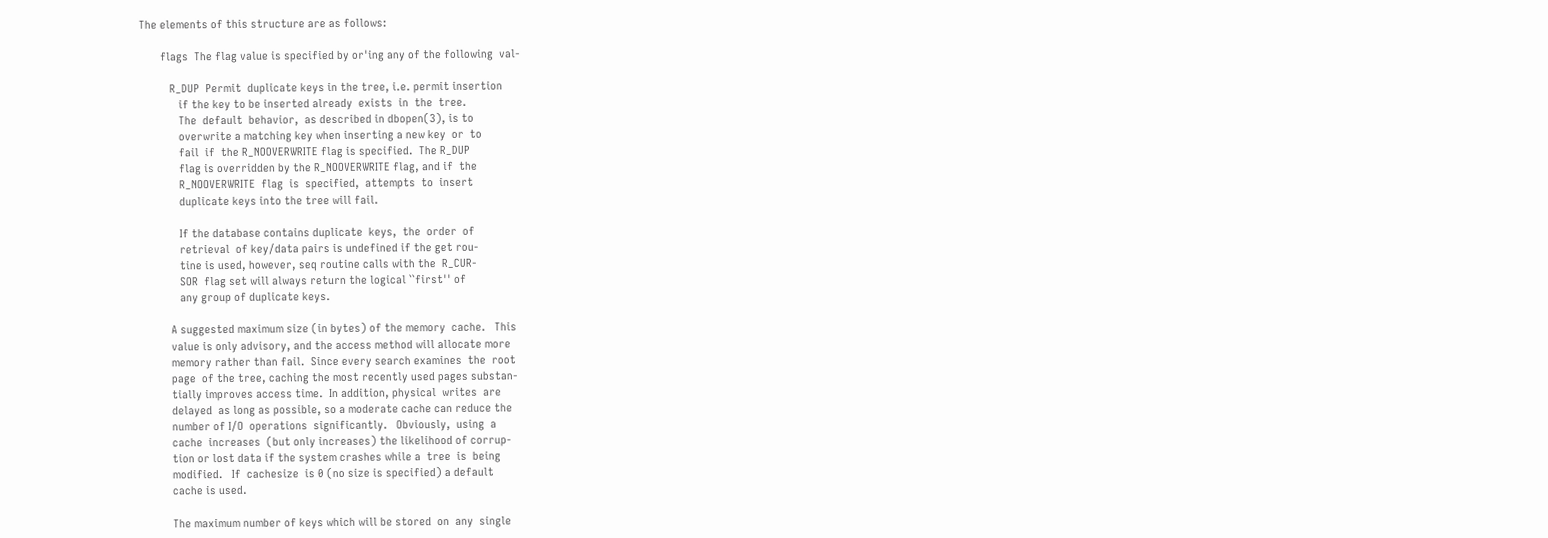The elements of this structure are as follows:

       flags  The flag value is specified by or'ing any of the following  val‐

          R_DUP  Permit  duplicate keys in the tree, i.e. permit insertion
             if the key to be inserted already  exists  in  the  tree.
             The  default  behavior,  as described in dbopen(3), is to
             overwrite a matching key when inserting a new key  or  to
             fail  if  the R_NOOVERWRITE flag is specified.  The R_DUP
             flag is overridden by the R_NOOVERWRITE flag, and if  the
             R_NOOVERWRITE  flag  is  specified,  attempts  to  insert
             duplicate keys into the tree will fail.

             If the database contains duplicate  keys,  the  order  of
             retrieval  of key/data pairs is undefined if the get rou‐
             tine is used, however, seq routine calls with the  R_CUR‐
             SOR  flag set will always return the logical ``first'' of
             any group of duplicate keys.

          A suggested maximum size (in bytes) of the memory  cache.   This
          value is only advisory, and the access method will allocate more
          memory rather than fail.  Since every search examines  the  root
          page  of the tree, caching the most recently used pages substan‐
          tially improves access time.  In addition, physical  writes  are
          delayed  as long as possible, so a moderate cache can reduce the
          number of I/O  operations  significantly.   Obviously,  using  a
          cache  increases  (but only increases) the likelihood of corrup‐
          tion or lost data if the system crashes while a  tree  is  being
          modified.   If  cachesize  is 0 (no size is specified) a default
          cache is used.

          The maximum number of keys which will be stored  on  any  single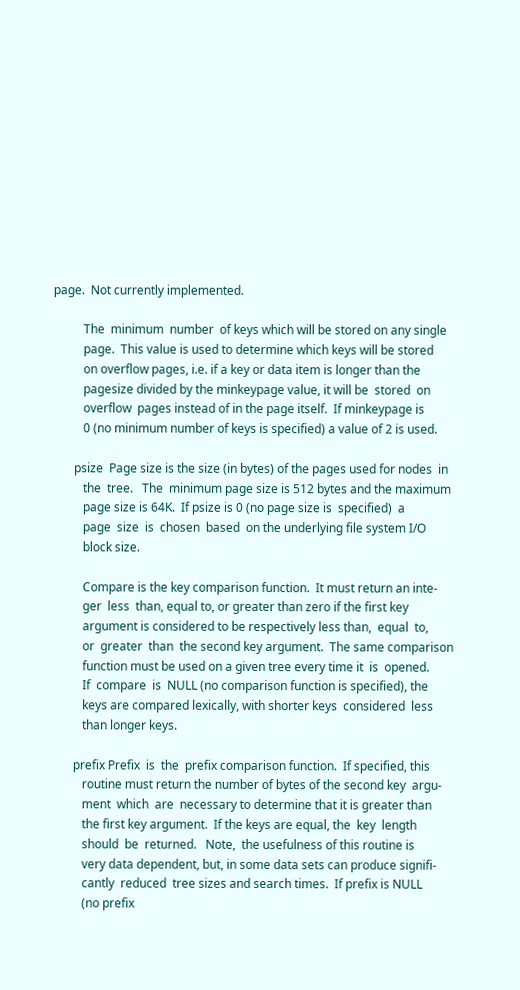page.  Not currently implemented.

          The  minimum  number  of keys which will be stored on any single
          page.  This value is used to determine which keys will be stored
          on overflow pages, i.e. if a key or data item is longer than the
          pagesize divided by the minkeypage value, it will be  stored  on
          overflow  pages instead of in the page itself.  If minkeypage is
          0 (no minimum number of keys is specified) a value of 2 is used.

       psize  Page size is the size (in bytes) of the pages used for nodes  in
          the  tree.   The  minimum page size is 512 bytes and the maximum
          page size is 64K.  If psize is 0 (no page size is  specified)  a
          page  size  is  chosen  based  on the underlying file system I/O
          block size.

          Compare is the key comparison function.  It must return an inte‐
          ger  less  than, equal to, or greater than zero if the first key
          argument is considered to be respectively less than,  equal  to,
          or  greater  than  the second key argument.  The same comparison
          function must be used on a given tree every time it  is  opened.
          If  compare  is  NULL (no comparison function is specified), the
          keys are compared lexically, with shorter keys  considered  less
          than longer keys.

       prefix Prefix  is  the  prefix comparison function.  If specified, this
          routine must return the number of bytes of the second key  argu‐
          ment  which  are  necessary to determine that it is greater than
          the first key argument.  If the keys are equal, the  key  length
          should  be  returned.   Note,  the usefulness of this routine is
          very data dependent, but, in some data sets can produce signifi‐
          cantly  reduced  tree sizes and search times.  If prefix is NULL
          (no prefix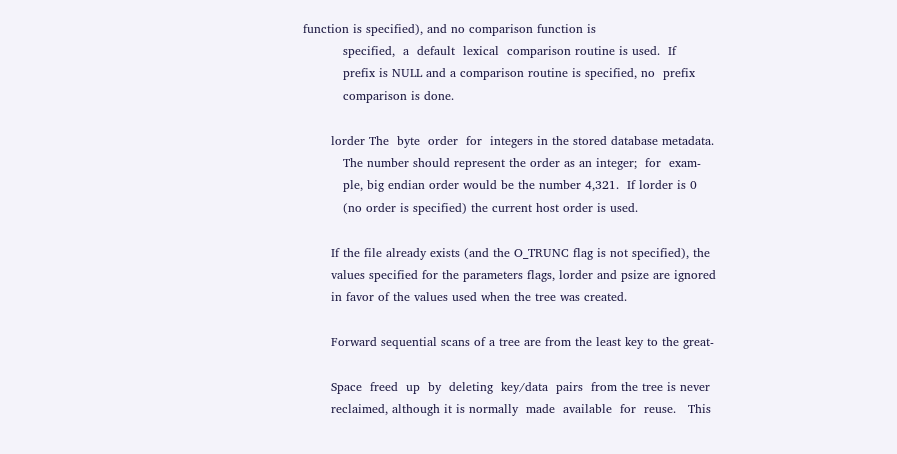function is specified), and no comparison function is
          specified,  a  default  lexical  comparison routine is used.  If
          prefix is NULL and a comparison routine is specified, no  prefix
          comparison is done.

       lorder The  byte  order  for  integers in the stored database metadata.
          The number should represent the order as an integer;  for  exam‐
          ple, big endian order would be the number 4,321.  If lorder is 0
          (no order is specified) the current host order is used.

       If the file already exists (and the O_TRUNC flag is not specified), the
       values specified for the parameters flags, lorder and psize are ignored
       in favor of the values used when the tree was created.

       Forward sequential scans of a tree are from the least key to the great‐

       Space  freed  up  by  deleting  key/data  pairs  from the tree is never
       reclaimed, although it is normally  made  available  for  reuse.   This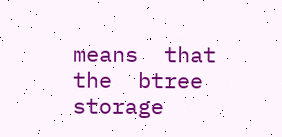means  that  the  btree storage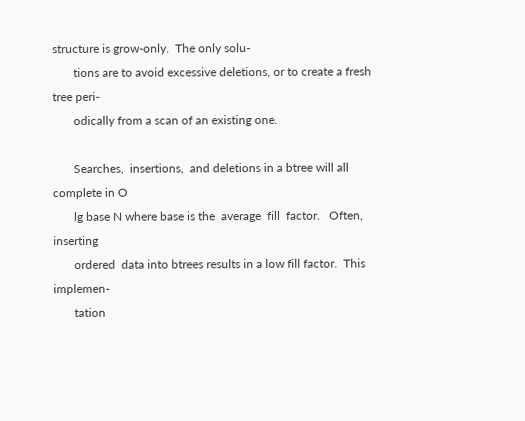structure is grow-only.  The only solu‐
       tions are to avoid excessive deletions, or to create a fresh tree peri‐
       odically from a scan of an existing one.

       Searches,  insertions,  and deletions in a btree will all complete in O
       lg base N where base is the  average  fill  factor.   Often,  inserting
       ordered  data into btrees results in a low fill factor.  This implemen‐
       tation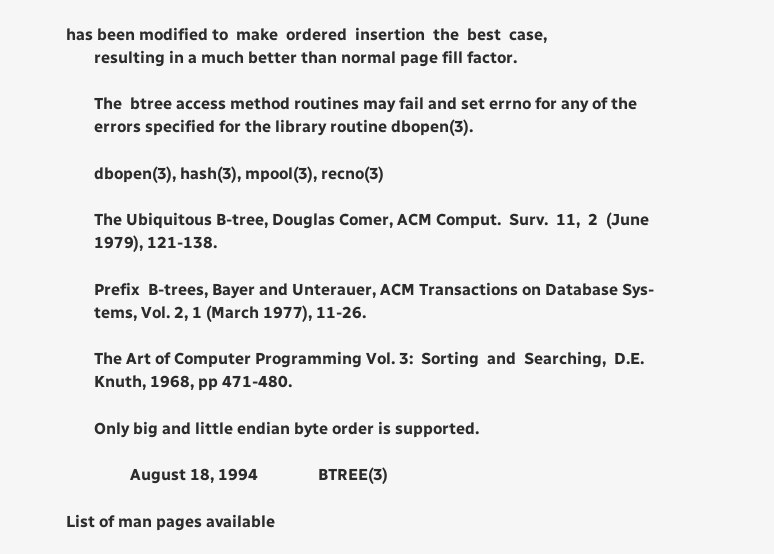has been modified to  make  ordered  insertion  the  best  case,
       resulting in a much better than normal page fill factor.

       The  btree access method routines may fail and set errno for any of the
       errors specified for the library routine dbopen(3).

       dbopen(3), hash(3), mpool(3), recno(3)

       The Ubiquitous B-tree, Douglas Comer, ACM Comput.  Surv.  11,  2  (June
       1979), 121-138.

       Prefix  B-trees, Bayer and Unterauer, ACM Transactions on Database Sys‐
       tems, Vol. 2, 1 (March 1977), 11-26.

       The Art of Computer Programming Vol. 3:  Sorting  and  Searching,  D.E.
       Knuth, 1968, pp 471-480.

       Only big and little endian byte order is supported.

                August 18, 1994               BTREE(3)

List of man pages available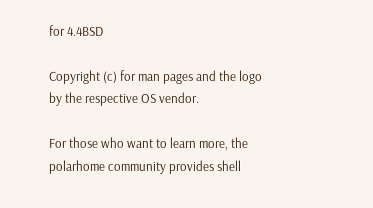for 4.4BSD

Copyright (c) for man pages and the logo by the respective OS vendor.

For those who want to learn more, the polarhome community provides shell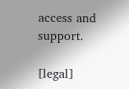access and support.

[legal]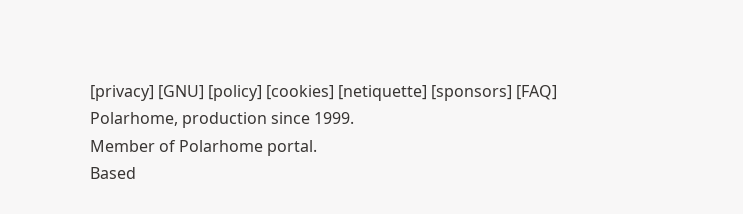[privacy] [GNU] [policy] [cookies] [netiquette] [sponsors] [FAQ]
Polarhome, production since 1999.
Member of Polarhome portal.
Based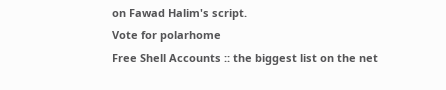on Fawad Halim's script.
Vote for polarhome
Free Shell Accounts :: the biggest list on the net